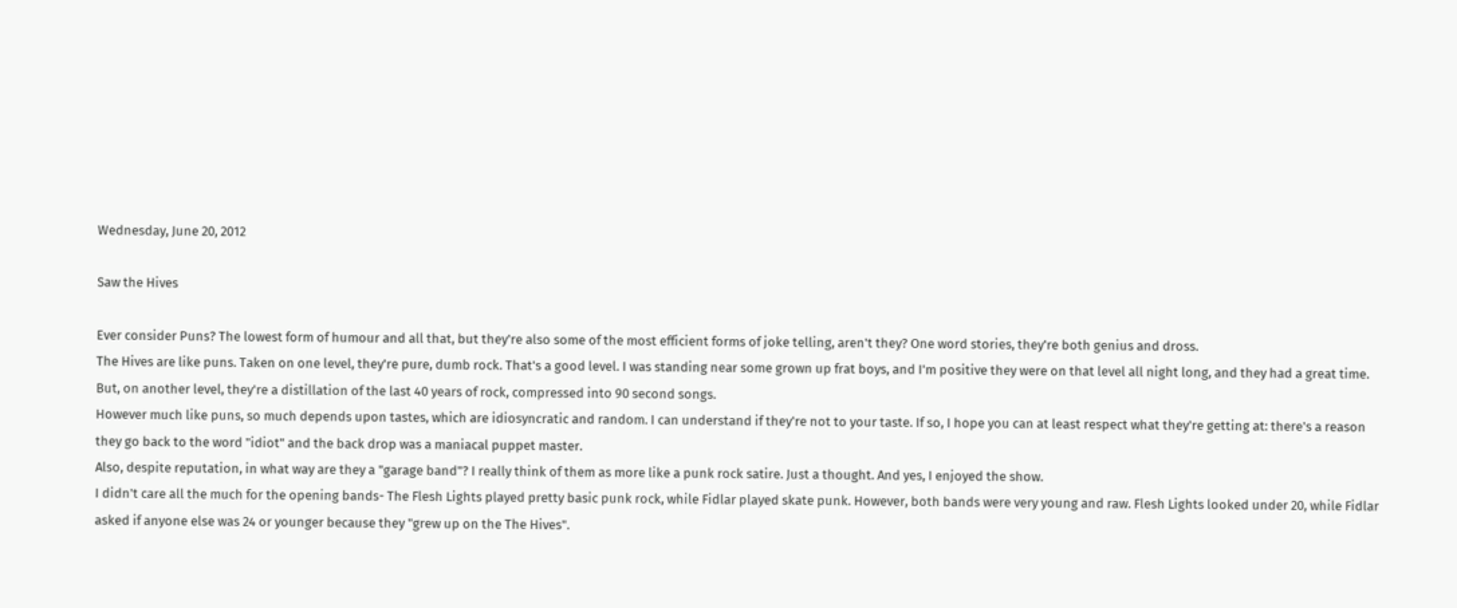Wednesday, June 20, 2012

Saw the Hives

Ever consider Puns? The lowest form of humour and all that, but they're also some of the most efficient forms of joke telling, aren't they? One word stories, they're both genius and dross.
The Hives are like puns. Taken on one level, they're pure, dumb rock. That's a good level. I was standing near some grown up frat boys, and I'm positive they were on that level all night long, and they had a great time. But, on another level, they're a distillation of the last 40 years of rock, compressed into 90 second songs.
However much like puns, so much depends upon tastes, which are idiosyncratic and random. I can understand if they're not to your taste. If so, I hope you can at least respect what they're getting at: there's a reason they go back to the word "idiot" and the back drop was a maniacal puppet master.
Also, despite reputation, in what way are they a "garage band"? I really think of them as more like a punk rock satire. Just a thought. And yes, I enjoyed the show.
I didn't care all the much for the opening bands- The Flesh Lights played pretty basic punk rock, while Fidlar played skate punk. However, both bands were very young and raw. Flesh Lights looked under 20, while Fidlar asked if anyone else was 24 or younger because they "grew up on the The Hives".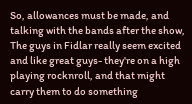So, allowances must be made, and talking with the bands after the show, The guys in Fidlar really seem excited and like great guys- they're on a high playing rocknroll, and that might carry them to do something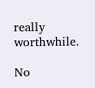really worthwhile.

No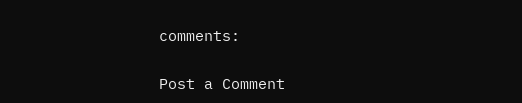comments:

Post a Comment